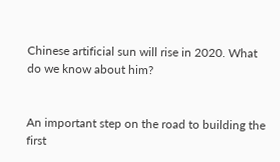Chinese artificial sun will rise in 2020. What do we know about him?


An important step on the road to building the first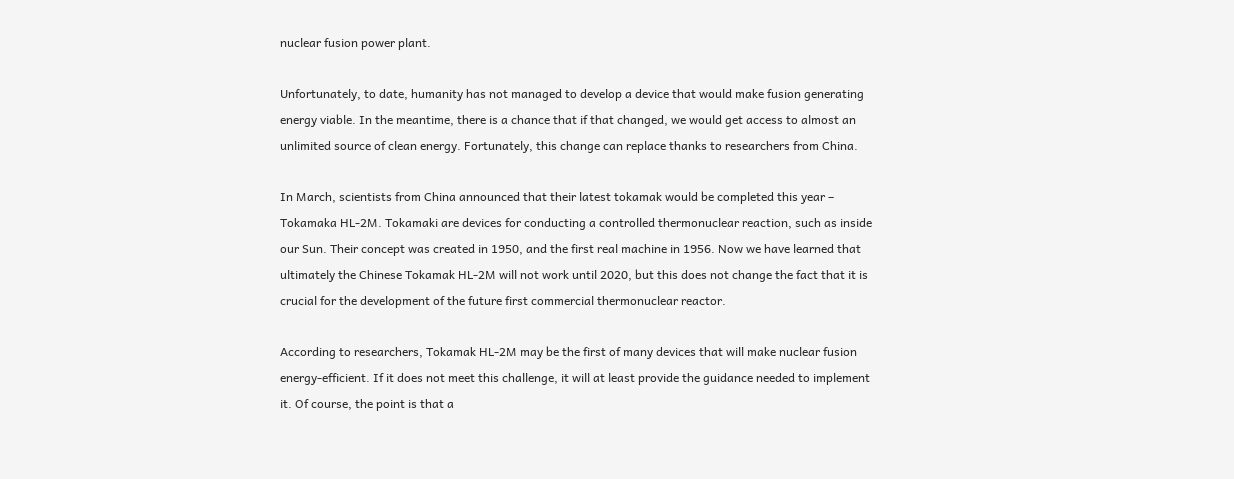nuclear fusion power plant.

Unfortunately, to date, humanity has not managed to develop a device that would make fusion generating energy viable. In the meantime, there is a chance that if that changed, we would get access to almost an unlimited source of clean energy. Fortunately, this change can replace thanks to researchers from China.

In March, scientists from China announced that their latest tokamak would be completed this year – Tokamaka HL-2M. Tokamaki are devices for conducting a controlled thermonuclear reaction, such as inside our Sun. Their concept was created in 1950, and the first real machine in 1956. Now we have learned that ultimately the Chinese Tokamak HL-2M will not work until 2020, but this does not change the fact that it is crucial for the development of the future first commercial thermonuclear reactor.

According to researchers, Tokamak HL-2M may be the first of many devices that will make nuclear fusion energy-efficient. If it does not meet this challenge, it will at least provide the guidance needed to implement it. Of course, the point is that a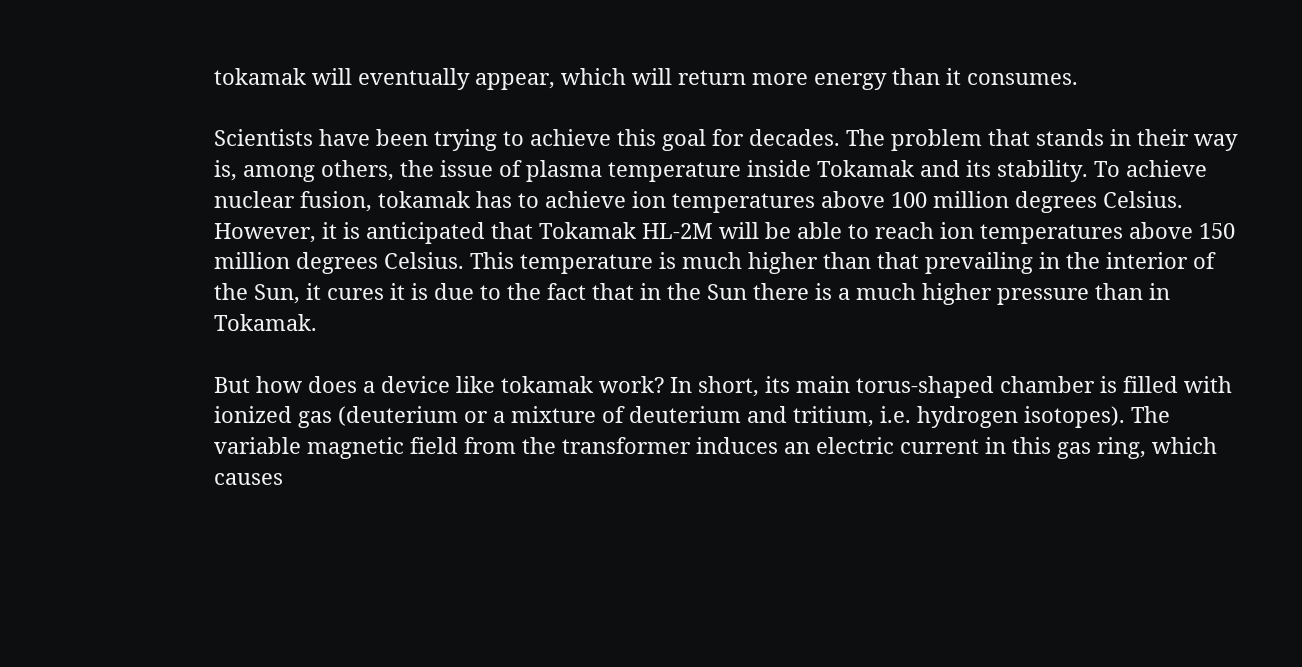tokamak will eventually appear, which will return more energy than it consumes.

Scientists have been trying to achieve this goal for decades. The problem that stands in their way is, among others, the issue of plasma temperature inside Tokamak and its stability. To achieve nuclear fusion, tokamak has to achieve ion temperatures above 100 million degrees Celsius. However, it is anticipated that Tokamak HL-2M will be able to reach ion temperatures above 150 million degrees Celsius. This temperature is much higher than that prevailing in the interior of the Sun, it cures it is due to the fact that in the Sun there is a much higher pressure than in Tokamak.

But how does a device like tokamak work? In short, its main torus-shaped chamber is filled with ionized gas (deuterium or a mixture of deuterium and tritium, i.e. hydrogen isotopes). The variable magnetic field from the transformer induces an electric current in this gas ring, which causes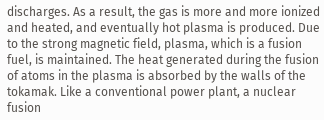discharges. As a result, the gas is more and more ionized and heated, and eventually hot plasma is produced. Due to the strong magnetic field, plasma, which is a fusion fuel, is maintained. The heat generated during the fusion of atoms in the plasma is absorbed by the walls of the tokamak. Like a conventional power plant, a nuclear fusion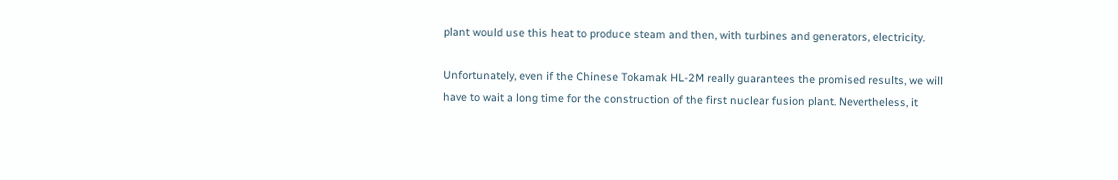plant would use this heat to produce steam and then, with turbines and generators, electricity.

Unfortunately, even if the Chinese Tokamak HL-2M really guarantees the promised results, we will have to wait a long time for the construction of the first nuclear fusion plant. Nevertheless, it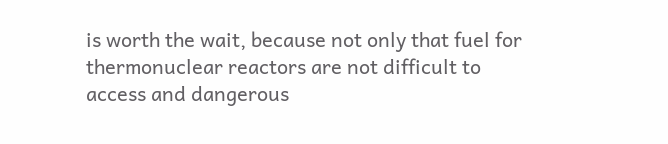is worth the wait, because not only that fuel for thermonuclear reactors are not difficult to access and dangerous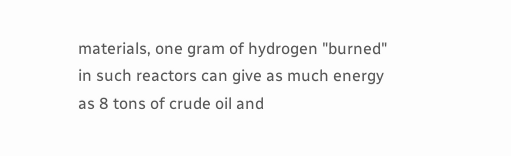materials, one gram of hydrogen "burned" in such reactors can give as much energy as 8 tons of crude oil and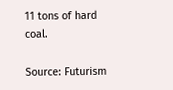11 tons of hard coal.

Source: Futurism